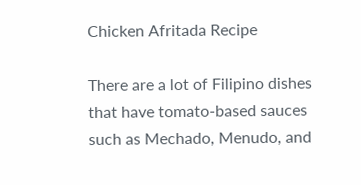Chicken Afritada Recipe

There are a lot of Filipino dishes that have tomato-based sauces such as Mechado, Menudo, and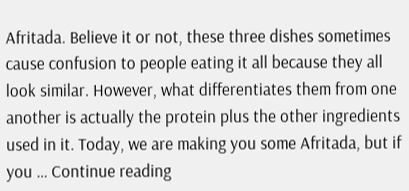Afritada. Believe it or not, these three dishes sometimes cause confusion to people eating it all because they all look similar. However, what differentiates them from one another is actually the protein plus the other ingredients used in it. Today, we are making you some Afritada, but if you … Continue reading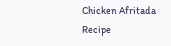Chicken Afritada Recipe